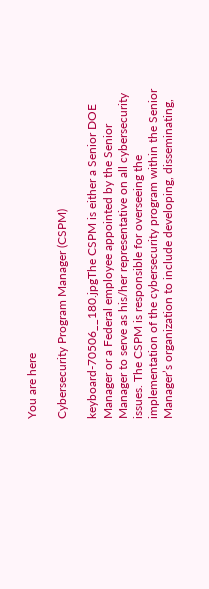You are here

Cybersecurity Program Manager (CSPM)

keyboard-70506__180.jpgThe CSPM is either a Senior DOE Manager or a Federal employee appointed by the Senior Manager to serve as his/her representative on all cybersecurity issues. The CSPM is responsible for overseeing the implementation of the cybersecurity program within the Senior Manager’s organization to include developing, disseminating,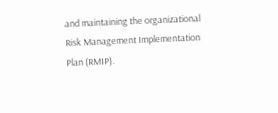and maintaining the organizational Risk Management Implementation Plan (RMIP).